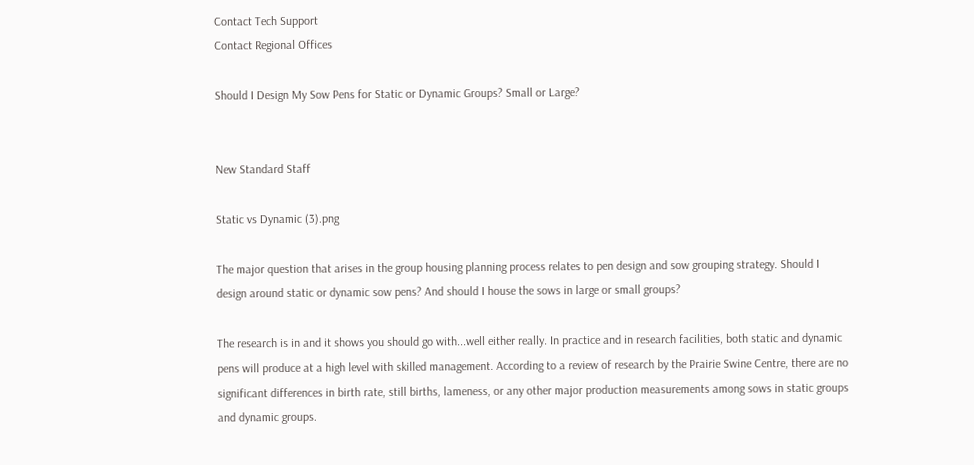Contact Tech Support
Contact Regional Offices

Should I Design My Sow Pens for Static or Dynamic Groups? Small or Large?


New Standard Staff

Static vs Dynamic (3).png

The major question that arises in the group housing planning process relates to pen design and sow grouping strategy. Should I design around static or dynamic sow pens? And should I house the sows in large or small groups?

The research is in and it shows you should go with...well either really. In practice and in research facilities, both static and dynamic pens will produce at a high level with skilled management. According to a review of research by the Prairie Swine Centre, there are no significant differences in birth rate, still births, lameness, or any other major production measurements among sows in static groups and dynamic groups.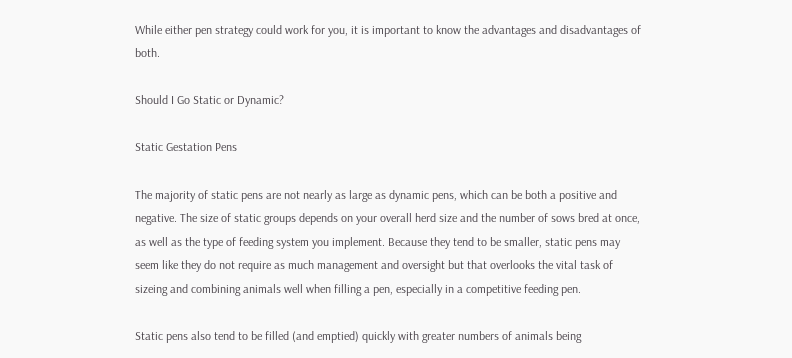While either pen strategy could work for you, it is important to know the advantages and disadvantages of both.

Should I Go Static or Dynamic?

Static Gestation Pens

The majority of static pens are not nearly as large as dynamic pens, which can be both a positive and negative. The size of static groups depends on your overall herd size and the number of sows bred at once, as well as the type of feeding system you implement. Because they tend to be smaller, static pens may seem like they do not require as much management and oversight but that overlooks the vital task of sizeing and combining animals well when filling a pen, especially in a competitive feeding pen.

Static pens also tend to be filled (and emptied) quickly with greater numbers of animals being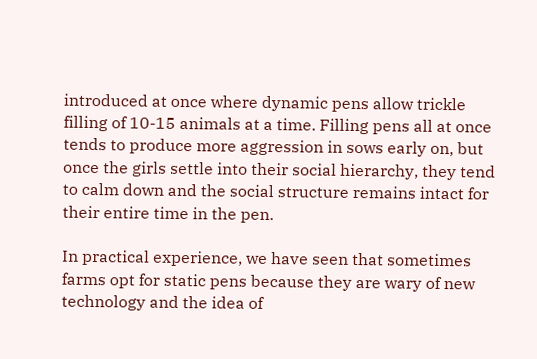introduced at once where dynamic pens allow trickle filling of 10-15 animals at a time. Filling pens all at once tends to produce more aggression in sows early on, but once the girls settle into their social hierarchy, they tend to calm down and the social structure remains intact for their entire time in the pen.

In practical experience, we have seen that sometimes farms opt for static pens because they are wary of new technology and the idea of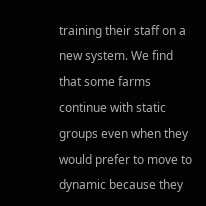training their staff on a new system. We find that some farms continue with static groups even when they would prefer to move to dynamic because they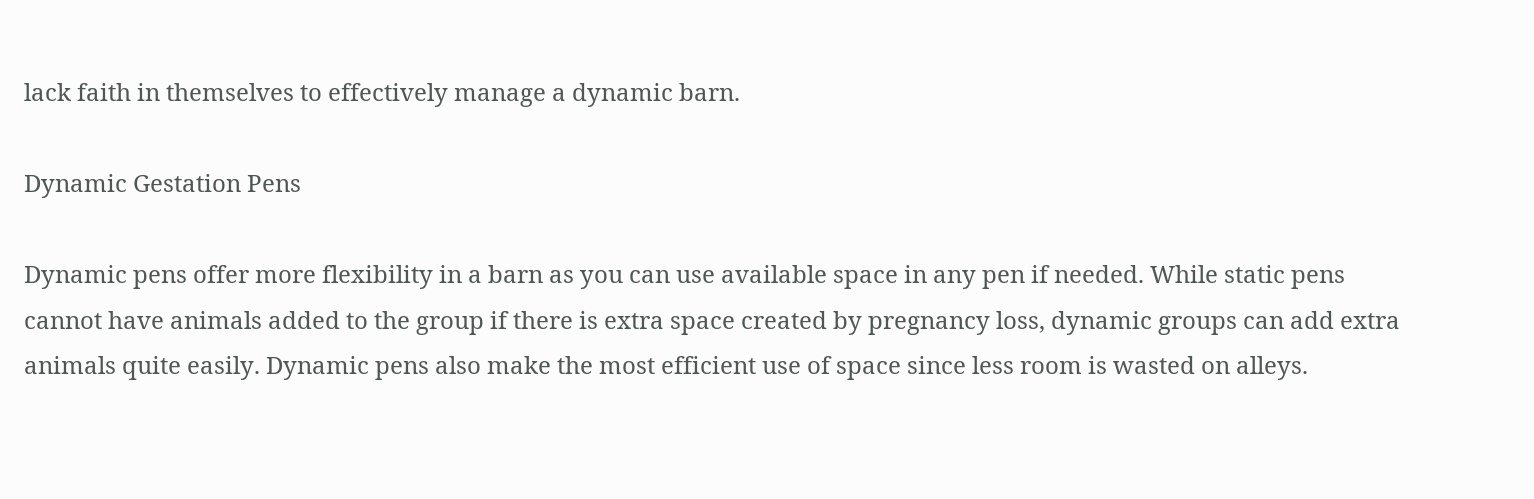lack faith in themselves to effectively manage a dynamic barn.

Dynamic Gestation Pens

Dynamic pens offer more flexibility in a barn as you can use available space in any pen if needed. While static pens cannot have animals added to the group if there is extra space created by pregnancy loss, dynamic groups can add extra animals quite easily. Dynamic pens also make the most efficient use of space since less room is wasted on alleys.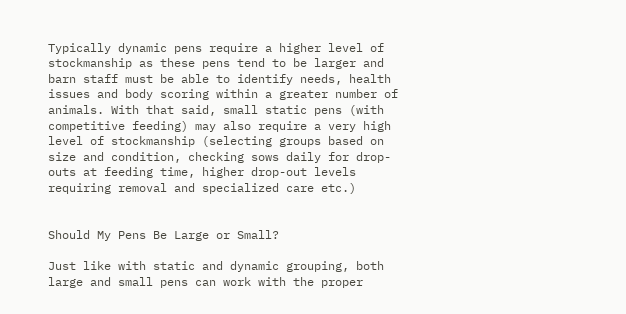Typically dynamic pens require a higher level of stockmanship as these pens tend to be larger and barn staff must be able to identify needs, health issues and body scoring within a greater number of animals. With that said, small static pens (with competitive feeding) may also require a very high level of stockmanship (selecting groups based on size and condition, checking sows daily for drop-outs at feeding time, higher drop-out levels requiring removal and specialized care etc.)


Should My Pens Be Large or Small?

Just like with static and dynamic grouping, both large and small pens can work with the proper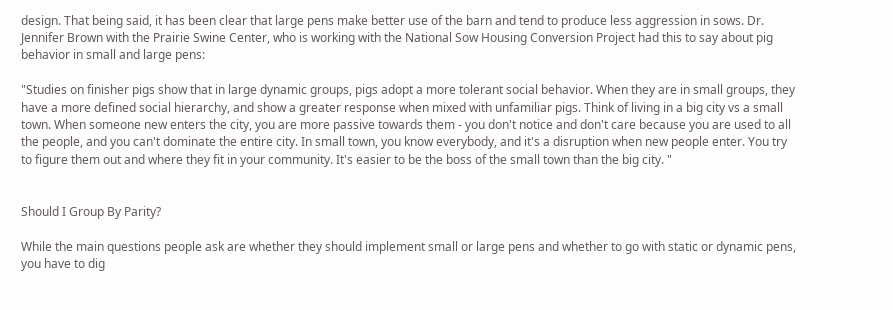design. That being said, it has been clear that large pens make better use of the barn and tend to produce less aggression in sows. Dr. Jennifer Brown with the Prairie Swine Center, who is working with the National Sow Housing Conversion Project had this to say about pig behavior in small and large pens:

"Studies on finisher pigs show that in large dynamic groups, pigs adopt a more tolerant social behavior. When they are in small groups, they have a more defined social hierarchy, and show a greater response when mixed with unfamiliar pigs. Think of living in a big city vs a small town. When someone new enters the city, you are more passive towards them - you don't notice and don't care because you are used to all the people, and you can't dominate the entire city. In small town, you know everybody, and it's a disruption when new people enter. You try to figure them out and where they fit in your community. It's easier to be the boss of the small town than the big city. "


Should I Group By Parity?

While the main questions people ask are whether they should implement small or large pens and whether to go with static or dynamic pens, you have to dig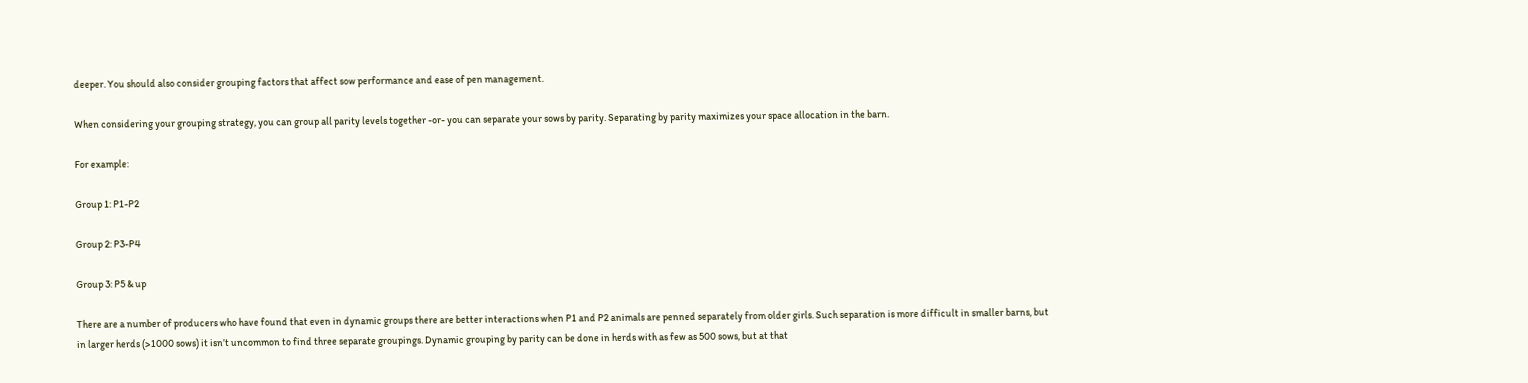deeper. You should also consider grouping factors that affect sow performance and ease of pen management.

When considering your grouping strategy, you can group all parity levels together -or- you can separate your sows by parity. Separating by parity maximizes your space allocation in the barn.

For example:

Group 1: P1-P2

Group 2: P3-P4

Group 3: P5 & up

There are a number of producers who have found that even in dynamic groups there are better interactions when P1 and P2 animals are penned separately from older girls. Such separation is more difficult in smaller barns, but in larger herds (>1000 sows) it isn’t uncommon to find three separate groupings. Dynamic grouping by parity can be done in herds with as few as 500 sows, but at that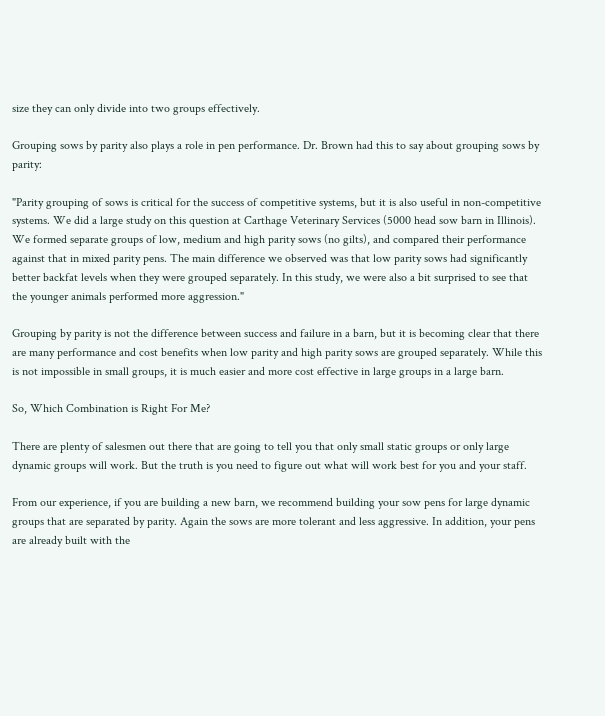size they can only divide into two groups effectively.

Grouping sows by parity also plays a role in pen performance. Dr. Brown had this to say about grouping sows by parity:

"Parity grouping of sows is critical for the success of competitive systems, but it is also useful in non-competitive systems. We did a large study on this question at Carthage Veterinary Services (5000 head sow barn in Illinois). We formed separate groups of low, medium and high parity sows (no gilts), and compared their performance against that in mixed parity pens. The main difference we observed was that low parity sows had significantly better backfat levels when they were grouped separately. In this study, we were also a bit surprised to see that the younger animals performed more aggression."

Grouping by parity is not the difference between success and failure in a barn, but it is becoming clear that there are many performance and cost benefits when low parity and high parity sows are grouped separately. While this is not impossible in small groups, it is much easier and more cost effective in large groups in a large barn.

So, Which Combination is Right For Me?

There are plenty of salesmen out there that are going to tell you that only small static groups or only large dynamic groups will work. But the truth is you need to figure out what will work best for you and your staff.

From our experience, if you are building a new barn, we recommend building your sow pens for large dynamic groups that are separated by parity. Again the sows are more tolerant and less aggressive. In addition, your pens are already built with the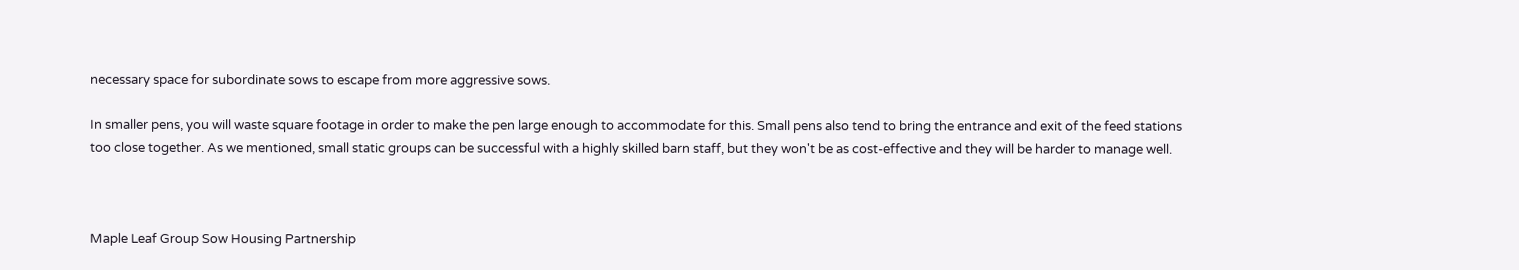necessary space for subordinate sows to escape from more aggressive sows.

In smaller pens, you will waste square footage in order to make the pen large enough to accommodate for this. Small pens also tend to bring the entrance and exit of the feed stations too close together. As we mentioned, small static groups can be successful with a highly skilled barn staff, but they won't be as cost-effective and they will be harder to manage well.



Maple Leaf Group Sow Housing Partnership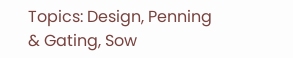Topics: Design, Penning & Gating, Sow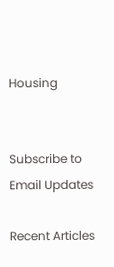Housing


Subscribe to Email Updates

Recent Articles